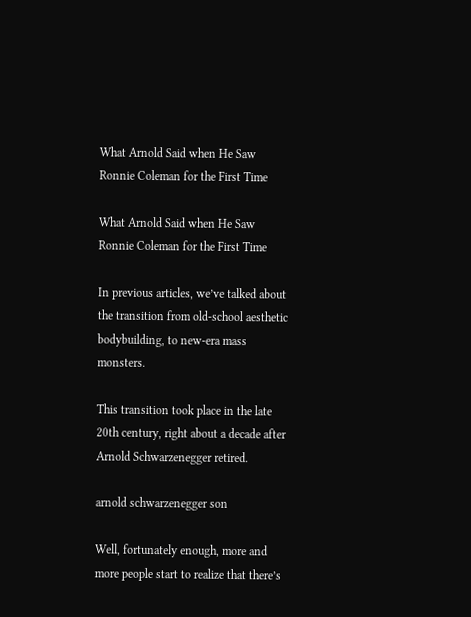What Arnold Said when He Saw Ronnie Coleman for the First Time

What Arnold Said when He Saw Ronnie Coleman for the First Time

In previous articles, we’ve talked about the transition from old-school aesthetic bodybuilding, to new-era mass monsters.

This transition took place in the late 20th century, right about a decade after Arnold Schwarzenegger retired.

arnold schwarzenegger son

Well, fortunately enough, more and more people start to realize that there’s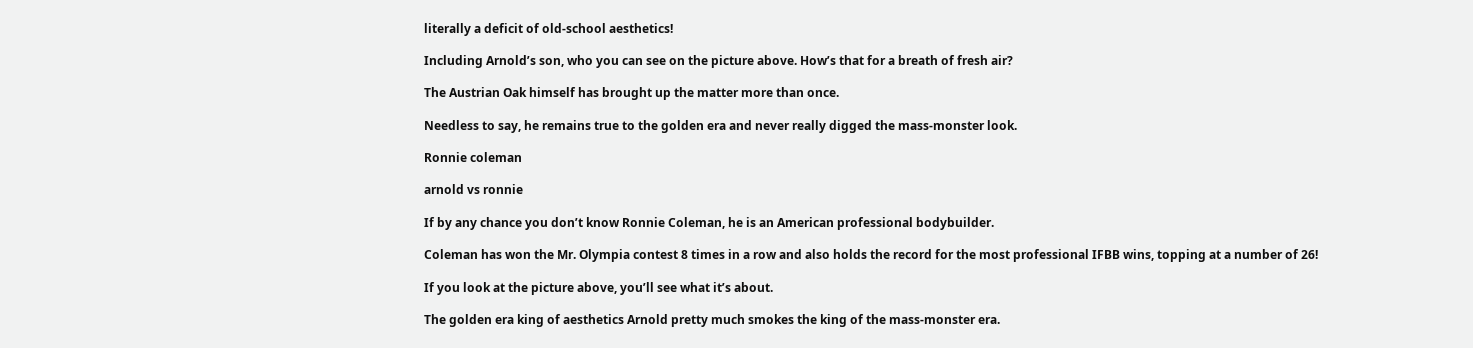literally a deficit of old-school aesthetics!

Including Arnold’s son, who you can see on the picture above. How’s that for a breath of fresh air?

The Austrian Oak himself has brought up the matter more than once.

Needless to say, he remains true to the golden era and never really digged the mass-monster look.

Ronnie coleman

arnold vs ronnie

If by any chance you don’t know Ronnie Coleman, he is an American professional bodybuilder.

Coleman has won the Mr. Olympia contest 8 times in a row and also holds the record for the most professional IFBB wins, topping at a number of 26!

If you look at the picture above, you’ll see what it’s about.

The golden era king of aesthetics Arnold pretty much smokes the king of the mass-monster era.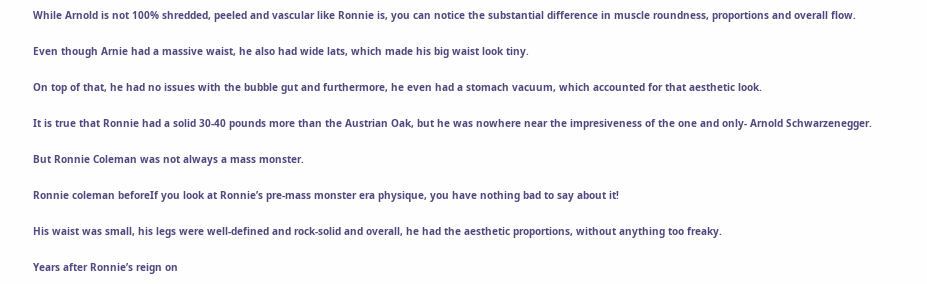While Arnold is not 100% shredded, peeled and vascular like Ronnie is, you can notice the substantial difference in muscle roundness, proportions and overall flow.

Even though Arnie had a massive waist, he also had wide lats, which made his big waist look tiny.

On top of that, he had no issues with the bubble gut and furthermore, he even had a stomach vacuum, which accounted for that aesthetic look.

It is true that Ronnie had a solid 30-40 pounds more than the Austrian Oak, but he was nowhere near the impresiveness of the one and only- Arnold Schwarzenegger.

But Ronnie Coleman was not always a mass monster.

Ronnie coleman beforeIf you look at Ronnie’s pre-mass monster era physique, you have nothing bad to say about it!

His waist was small, his legs were well-defined and rock-solid and overall, he had the aesthetic proportions, without anything too freaky.

Years after Ronnie’s reign on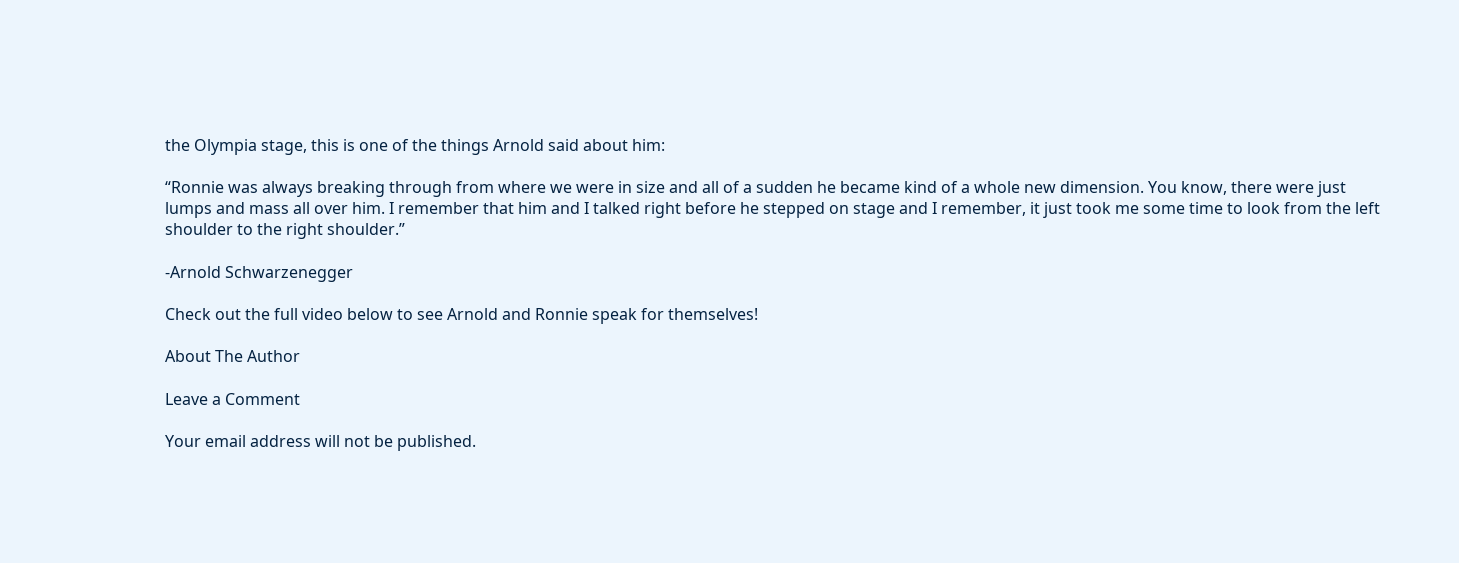the Olympia stage, this is one of the things Arnold said about him:

“Ronnie was always breaking through from where we were in size and all of a sudden he became kind of a whole new dimension. You know, there were just lumps and mass all over him. I remember that him and I talked right before he stepped on stage and I remember, it just took me some time to look from the left shoulder to the right shoulder.”

-Arnold Schwarzenegger

Check out the full video below to see Arnold and Ronnie speak for themselves!

About The Author

Leave a Comment

Your email address will not be published.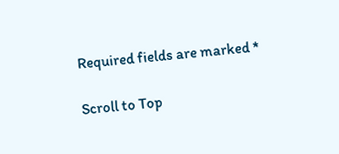Required fields are marked *

Scroll to Top